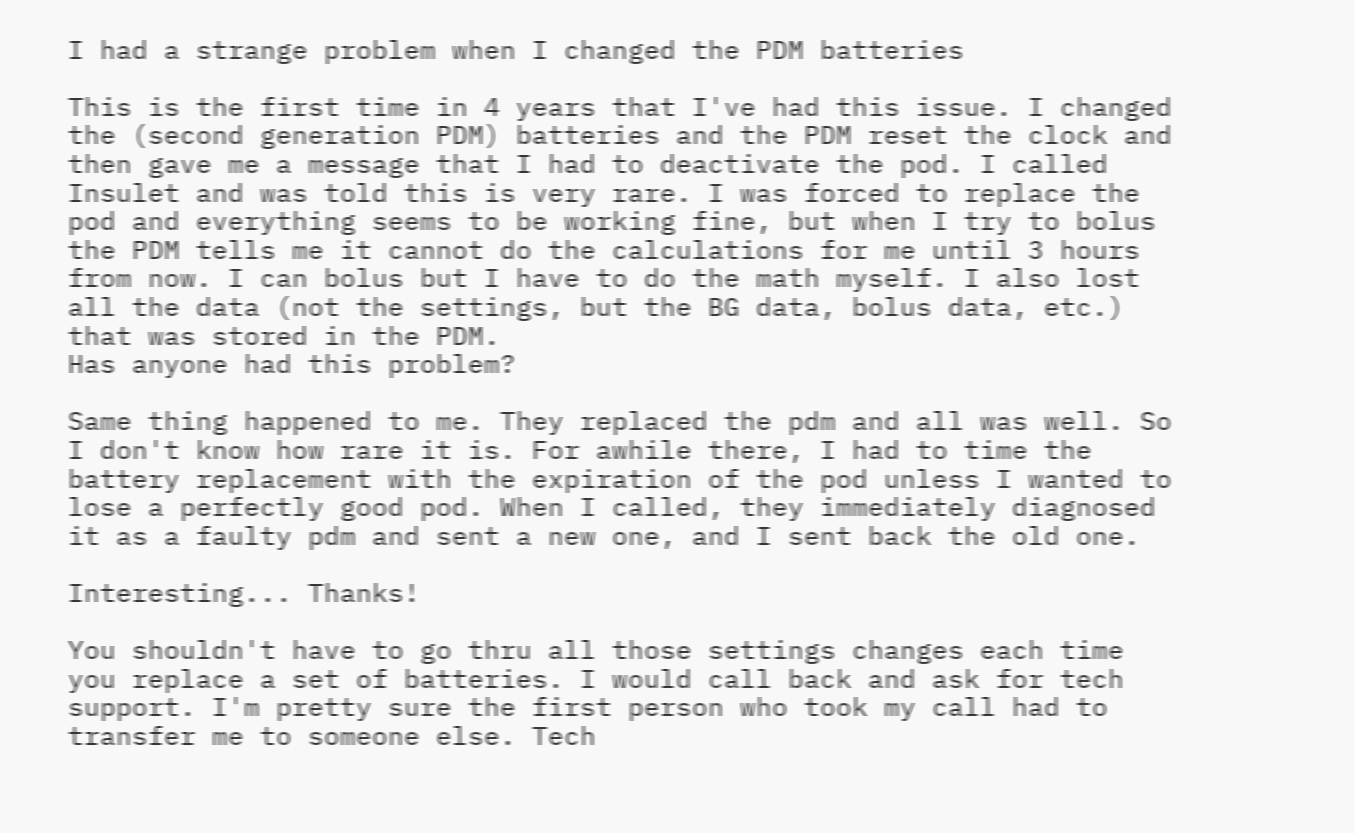I had a strange problem when I changed the PDM batteries

This is the first time in 4 years that I've had this issue. I changed the (second generation PDM) batteries and the PDM reset the clock and then gave me a message that I had to deactivate the pod. I called Insulet and was told this is very rare. I was forced to replace the pod and everything seems to be working fine, but when I try to bolus the PDM tells me it cannot do the calculations for me until 3 hours from now. I can bolus but I have to do the math myself. I also lost all the data (not the settings, but the BG data, bolus data, etc.) that was stored in the PDM.
Has anyone had this problem?

Same thing happened to me. They replaced the pdm and all was well. So I don't know how rare it is. For awhile there, I had to time the battery replacement with the expiration of the pod unless I wanted to lose a perfectly good pod. When I called, they immediately diagnosed it as a faulty pdm and sent a new one, and I sent back the old one.

Interesting... Thanks!

You shouldn't have to go thru all those settings changes each time you replace a set of batteries. I would call back and ask for tech support. I'm pretty sure the first person who took my call had to transfer me to someone else. Tech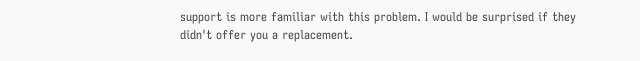support is more familiar with this problem. I would be surprised if they didn't offer you a replacement.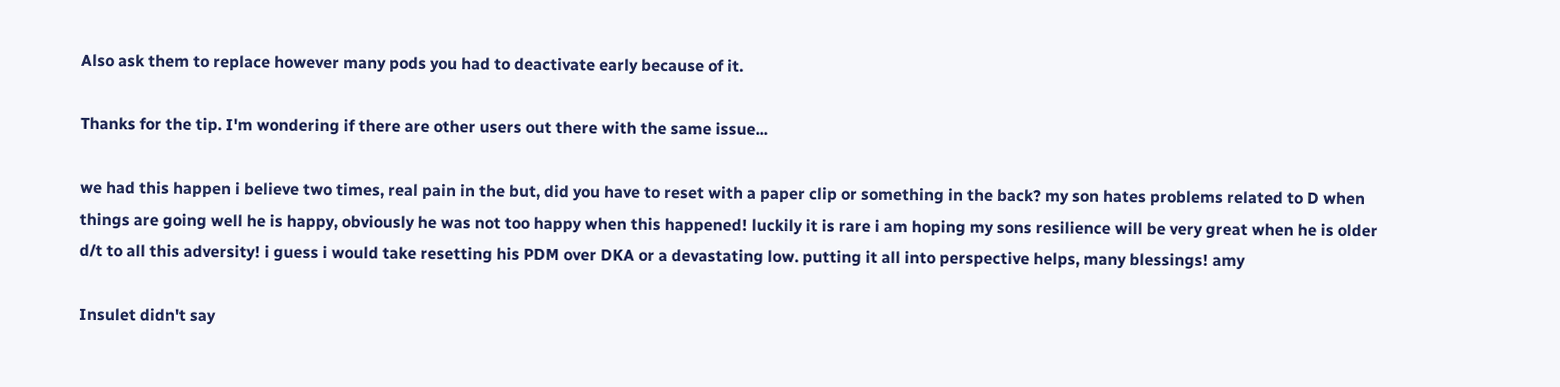Also ask them to replace however many pods you had to deactivate early because of it.

Thanks for the tip. I'm wondering if there are other users out there with the same issue...

we had this happen i believe two times, real pain in the but, did you have to reset with a paper clip or something in the back? my son hates problems related to D when things are going well he is happy, obviously he was not too happy when this happened! luckily it is rare i am hoping my sons resilience will be very great when he is older d/t to all this adversity! i guess i would take resetting his PDM over DKA or a devastating low. putting it all into perspective helps, many blessings! amy

Insulet didn't say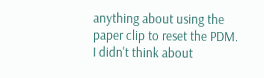anything about using the paper clip to reset the PDM. I didn't think about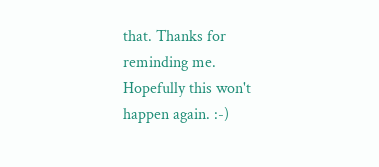that. Thanks for reminding me. Hopefully this won't happen again. :-)